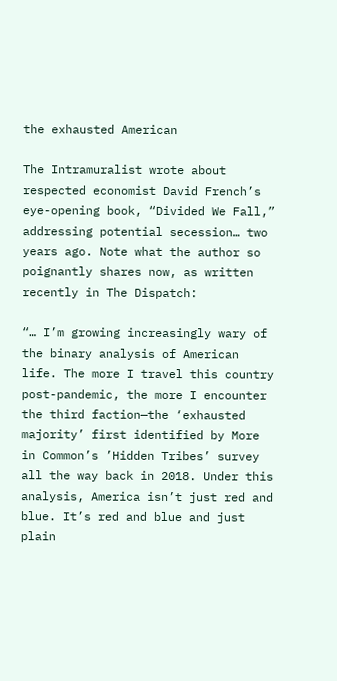the exhausted American

The Intramuralist wrote about respected economist David French’s eye-opening book, “Divided We Fall,” addressing potential secession… two years ago. Note what the author so poignantly shares now, as written recently in The Dispatch:

“… I’m growing increasingly wary of the binary analysis of American life. The more I travel this country post-pandemic, the more I encounter the third faction—the ‘exhausted majority’ first identified by More in Common’s ’Hidden Tribes’ survey all the way back in 2018. Under this analysis, America isn’t just red and blue. It’s red and blue and just plain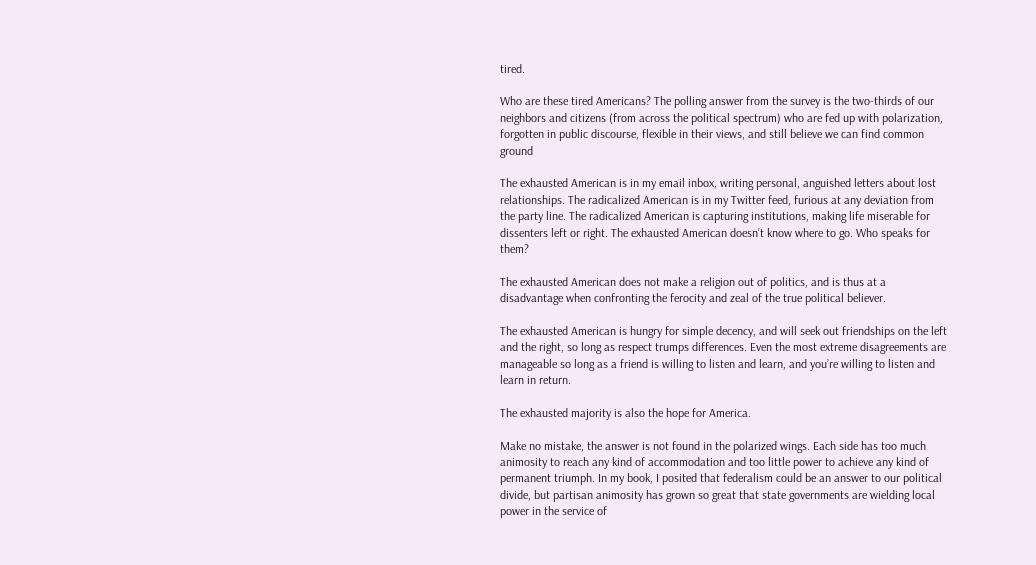tired.

Who are these tired Americans? The polling answer from the survey is the two-thirds of our neighbors and citizens (from across the political spectrum) who are fed up with polarization, forgotten in public discourse, flexible in their views, and still believe we can find common ground

The exhausted American is in my email inbox, writing personal, anguished letters about lost relationships. The radicalized American is in my Twitter feed, furious at any deviation from the party line. The radicalized American is capturing institutions, making life miserable for dissenters left or right. The exhausted American doesn’t know where to go. Who speaks for them?

The exhausted American does not make a religion out of politics, and is thus at a disadvantage when confronting the ferocity and zeal of the true political believer.

The exhausted American is hungry for simple decency, and will seek out friendships on the left and the right, so long as respect trumps differences. Even the most extreme disagreements are manageable so long as a friend is willing to listen and learn, and you’re willing to listen and learn in return.

The exhausted majority is also the hope for America.

Make no mistake, the answer is not found in the polarized wings. Each side has too much animosity to reach any kind of accommodation and too little power to achieve any kind of permanent triumph. In my book, I posited that federalism could be an answer to our political divide, but partisan animosity has grown so great that state governments are wielding local power in the service of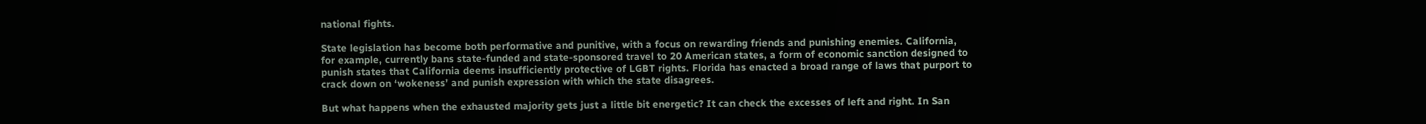national fights.

State legislation has become both performative and punitive, with a focus on rewarding friends and punishing enemies. California, for example, currently bans state-funded and state-sponsored travel to 20 American states, a form of economic sanction designed to punish states that California deems insufficiently protective of LGBT rights. Florida has enacted a broad range of laws that purport to crack down on ‘wokeness’ and punish expression with which the state disagrees.

But what happens when the exhausted majority gets just a little bit energetic? It can check the excesses of left and right. In San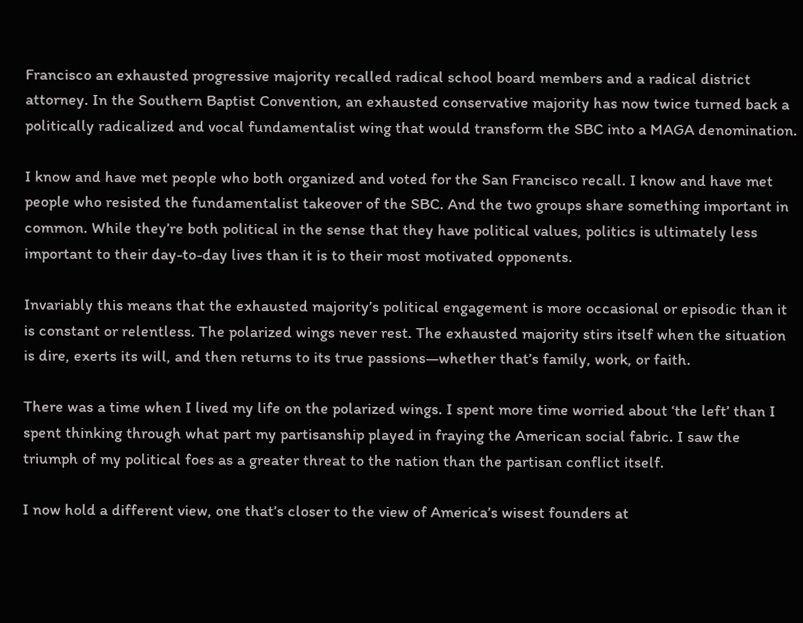Francisco an exhausted progressive majority recalled radical school board members and a radical district attorney. In the Southern Baptist Convention, an exhausted conservative majority has now twice turned back a politically radicalized and vocal fundamentalist wing that would transform the SBC into a MAGA denomination.

I know and have met people who both organized and voted for the San Francisco recall. I know and have met people who resisted the fundamentalist takeover of the SBC. And the two groups share something important in common. While they’re both political in the sense that they have political values, politics is ultimately less important to their day-to-day lives than it is to their most motivated opponents.

Invariably this means that the exhausted majority’s political engagement is more occasional or episodic than it is constant or relentless. The polarized wings never rest. The exhausted majority stirs itself when the situation is dire, exerts its will, and then returns to its true passions—whether that’s family, work, or faith.

There was a time when I lived my life on the polarized wings. I spent more time worried about ‘the left’ than I spent thinking through what part my partisanship played in fraying the American social fabric. I saw the triumph of my political foes as a greater threat to the nation than the partisan conflict itself.

I now hold a different view, one that’s closer to the view of America’s wisest founders at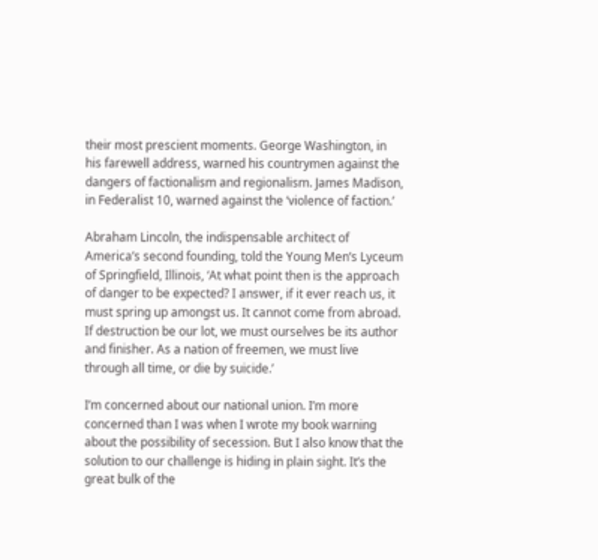their most prescient moments. George Washington, in his farewell address, warned his countrymen against the dangers of factionalism and regionalism. James Madison, in Federalist 10, warned against the ‘violence of faction.’

Abraham Lincoln, the indispensable architect of America’s second founding, told the Young Men’s Lyceum of Springfield, Illinois, ‘At what point then is the approach of danger to be expected? I answer, if it ever reach us, it must spring up amongst us. It cannot come from abroad. If destruction be our lot, we must ourselves be its author and finisher. As a nation of freemen, we must live through all time, or die by suicide.’

I’m concerned about our national union. I’m more concerned than I was when I wrote my book warning about the possibility of secession. But I also know that the solution to our challenge is hiding in plain sight. It’s the great bulk of the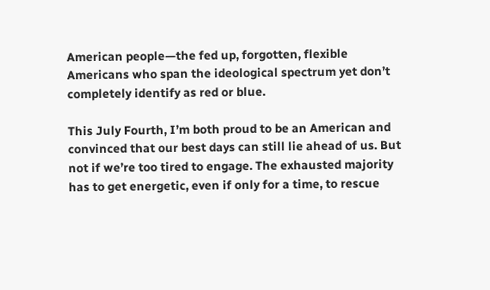American people—the fed up, forgotten, flexible Americans who span the ideological spectrum yet don’t completely identify as red or blue.

This July Fourth, I’m both proud to be an American and convinced that our best days can still lie ahead of us. But not if we’re too tired to engage. The exhausted majority has to get energetic, even if only for a time, to rescue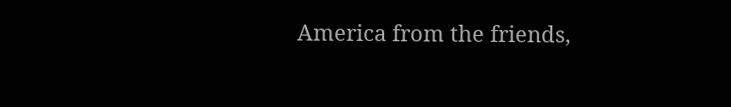America from the friends,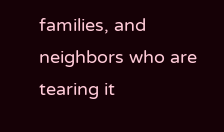families, and neighbors who are tearing it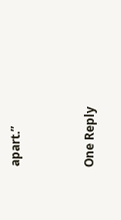apart.”



One Reply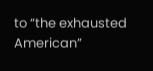to “the exhausted American”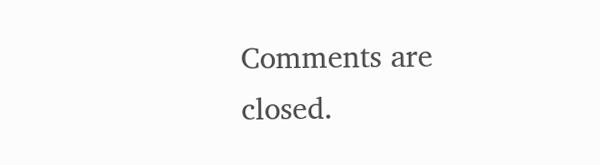Comments are closed.